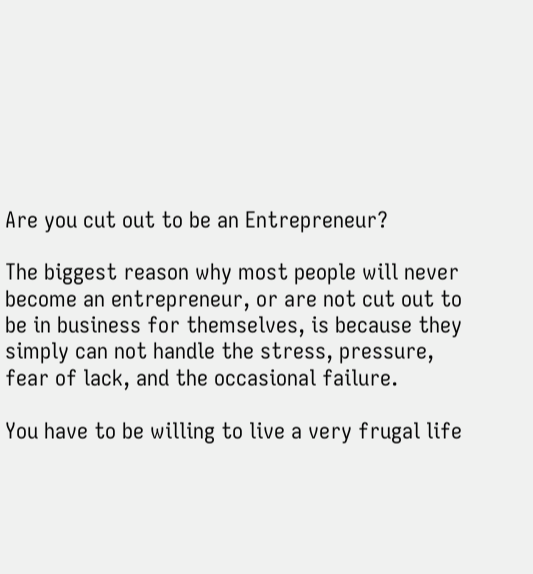Are you cut out to be an Entrepreneur?

The biggest reason why most people will never become an entrepreneur, or are not cut out to be in business for themselves, is because they simply can not handle the stress, pressure, fear of lack, and the occasional failure.

You have to be willing to live a very frugal life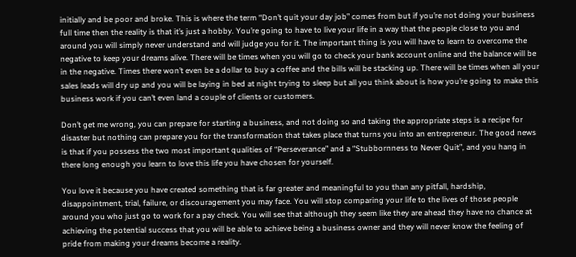initially and be poor and broke. This is where the term “Don’t quit your day job” comes from but if you’re not doing your business full time then the reality is that it’s just a hobby. You’re going to have to live your life in a way that the people close to you and around you will simply never understand and will judge you for it. The important thing is you will have to learn to overcome the negative to keep your dreams alive. There will be times when you will go to check your bank account online and the balance will be in the negative. Times there won’t even be a dollar to buy a coffee and the bills will be stacking up. There will be times when all your sales leads will dry up and you will be laying in bed at night trying to sleep but all you think about is how you’re going to make this business work if you can’t even land a couple of clients or customers.

Don’t get me wrong, you can prepare for starting a business, and not doing so and taking the appropriate steps is a recipe for disaster but nothing can prepare you for the transformation that takes place that turns you into an entrepreneur. The good news is that if you possess the two most important qualities of “Perseverance” and a “Stubbornness to Never Quit”, and you hang in there long enough you learn to love this life you have chosen for yourself.

You love it because you have created something that is far greater and meaningful to you than any pitfall, hardship, disappointment, trial, failure, or discouragement you may face. You will stop comparing your life to the lives of those people around you who just go to work for a pay check. You will see that although they seem like they are ahead they have no chance at achieving the potential success that you will be able to achieve being a business owner and they will never know the feeling of pride from making your dreams become a reality.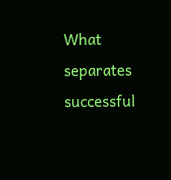What separates successful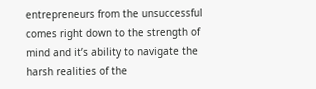entrepreneurs from the unsuccessful comes right down to the strength of mind and it’s ability to navigate the harsh realities of the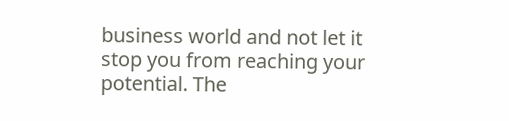business world and not let it stop you from reaching your potential. The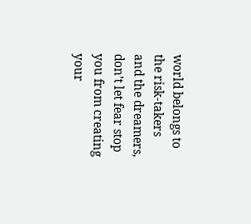world belongs to the risk-takers and the dreamers, don’t let fear stop you from creating your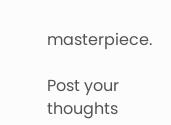masterpiece.

Post your thoughts